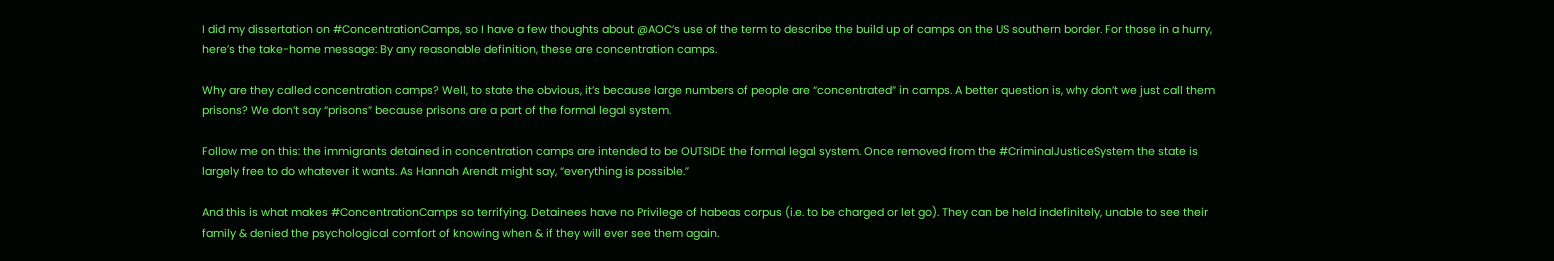I did my dissertation on #ConcentrationCamps, so I have a few thoughts about @AOC’s use of the term to describe the build up of camps on the US southern border. For those in a hurry, here’s the take-home message: By any reasonable definition, these are concentration camps.

Why are they called concentration camps? Well, to state the obvious, it’s because large numbers of people are “concentrated” in camps. A better question is, why don’t we just call them prisons? We don’t say “prisons” because prisons are a part of the formal legal system.

Follow me on this: the immigrants detained in concentration camps are intended to be OUTSIDE the formal legal system. Once removed from the #CriminalJusticeSystem the state is largely free to do whatever it wants. As Hannah Arendt might say, “everything is possible.”

And this is what makes #ConcentrationCamps so terrifying. Detainees have no Privilege of habeas corpus (i.e. to be charged or let go). They can be held indefinitely, unable to see their family & denied the psychological comfort of knowing when & if they will ever see them again.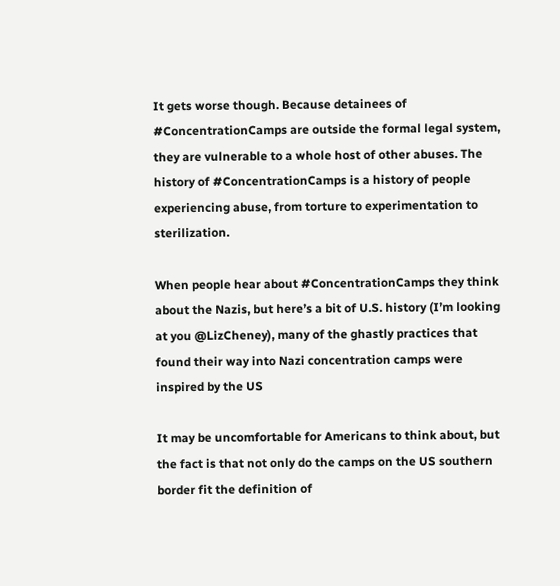It gets worse though. Because detainees of #ConcentrationCamps are outside the formal legal system, they are vulnerable to a whole host of other abuses. The history of #ConcentrationCamps is a history of people experiencing abuse, from torture to experimentation to sterilization.

When people hear about #ConcentrationCamps they think about the Nazis, but here’s a bit of U.S. history (I’m looking at you @LizCheney), many of the ghastly practices that found their way into Nazi concentration camps were inspired by the US

It may be uncomfortable for Americans to think about, but the fact is that not only do the camps on the US southern border fit the definition of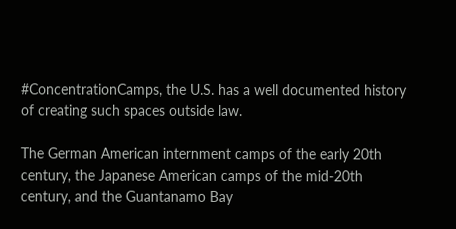#ConcentrationCamps, the U.S. has a well documented history of creating such spaces outside law.

The German American internment camps of the early 20th century, the Japanese American camps of the mid-20th century, and the Guantanamo Bay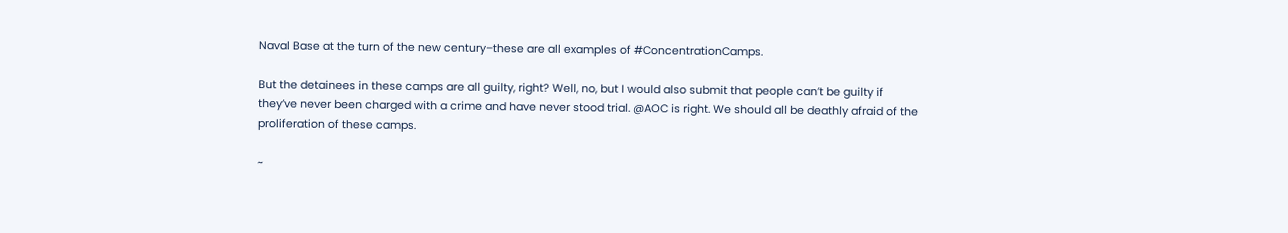Naval Base at the turn of the new century–these are all examples of #ConcentrationCamps.

But the detainees in these camps are all guilty, right? Well, no, but I would also submit that people can’t be guilty if they’ve never been charged with a crime and have never stood trial. @AOC is right. We should all be deathly afraid of the proliferation of these camps.

~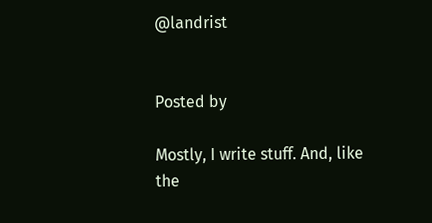@landrist


Posted by

Mostly, I write stuff. And, like the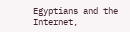Egyptians and the Internet,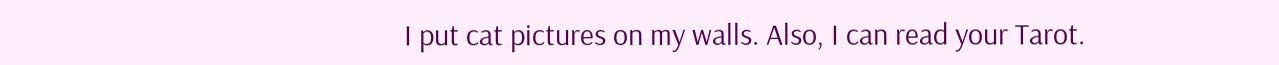I put cat pictures on my walls. Also, I can read your Tarot.